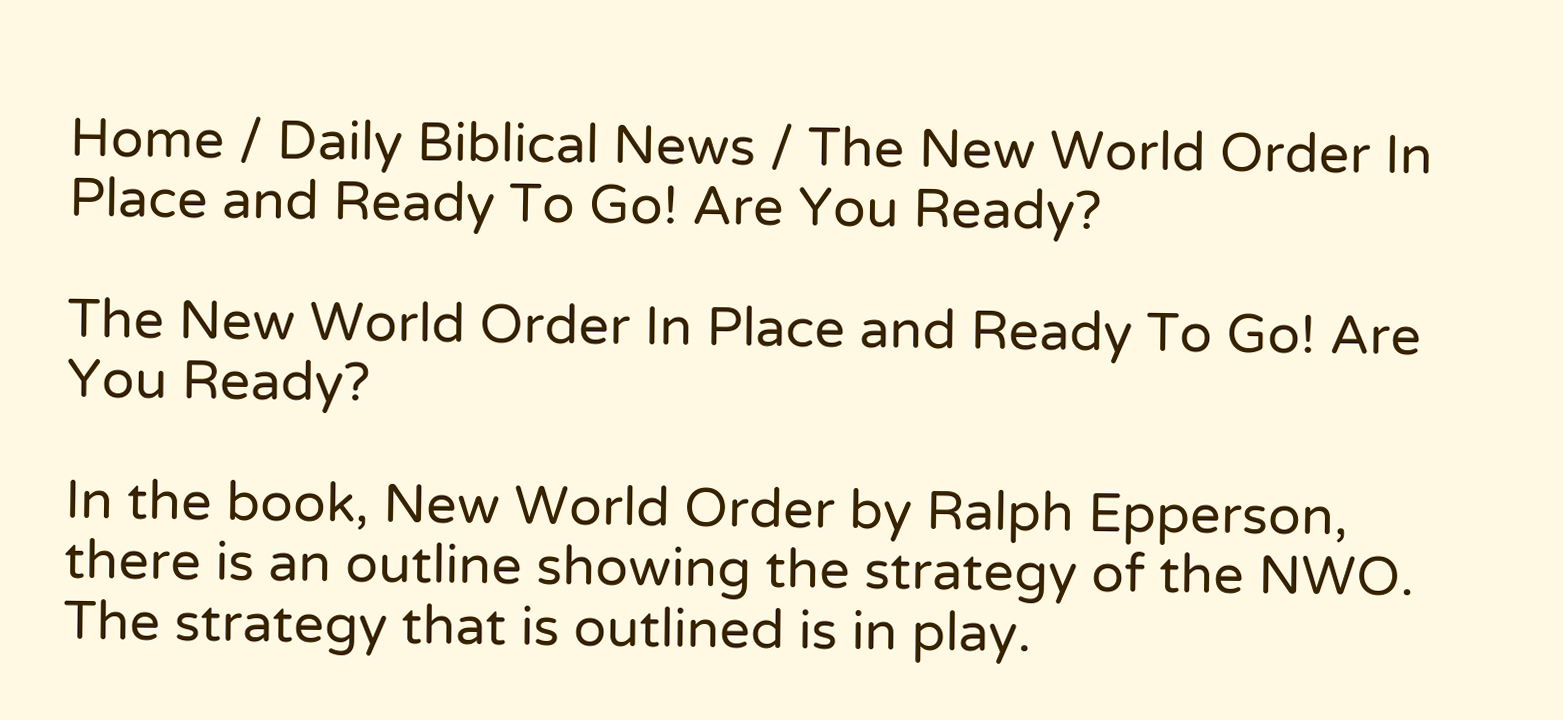Home / Daily Biblical News / The New World Order In Place and Ready To Go! Are You Ready?

The New World Order In Place and Ready To Go! Are You Ready?

In the book, New World Order by Ralph Epperson, there is an outline showing the strategy of the NWO. The strategy that is outlined is in play.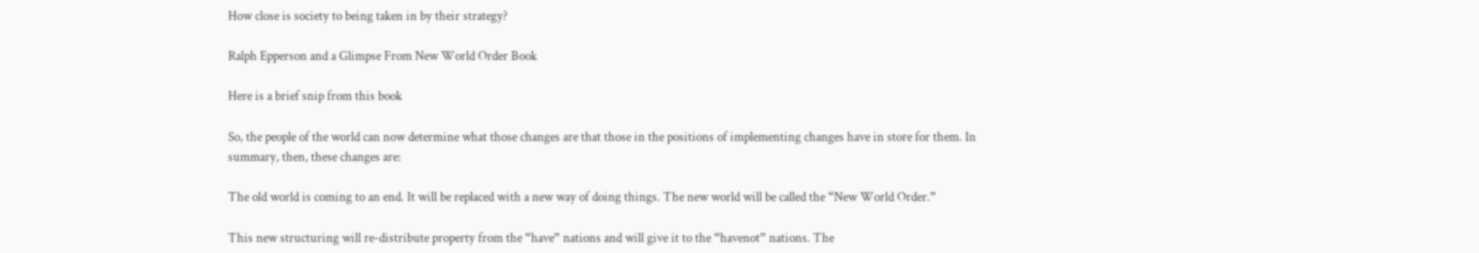How close is society to being taken in by their strategy?

Ralph Epperson and a Glimpse From New World Order Book

Here is a brief snip from this book

So, the people of the world can now determine what those changes are that those in the positions of implementing changes have in store for them. In summary, then, these changes are:

The old world is coming to an end. It will be replaced with a new way of doing things. The new world will be called the “New World Order.”

This new structuring will re-distribute property from the “have” nations and will give it to the “havenot” nations. The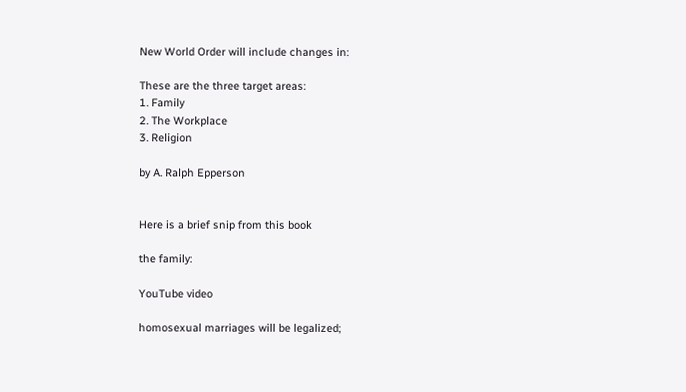New World Order will include changes in:

These are the three target areas:
1. Family
2. The Workplace
3. Religion

by A. Ralph Epperson


Here is a brief snip from this book

the family:

YouTube video

homosexual marriages will be legalized;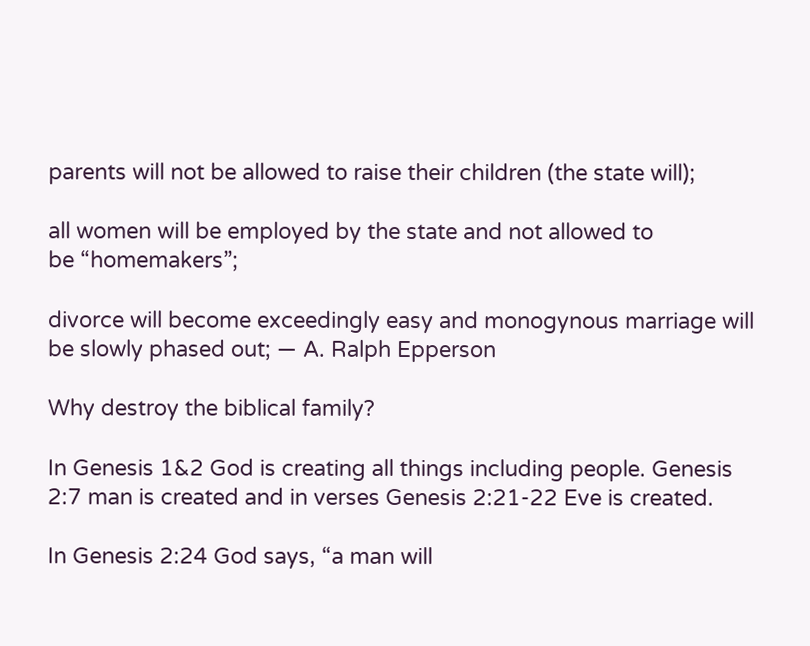parents will not be allowed to raise their children (the state will);

all women will be employed by the state and not allowed to
be “homemakers”;

divorce will become exceedingly easy and monogynous marriage will be slowly phased out; — A. Ralph Epperson

Why destroy the biblical family?

In Genesis 1&2 God is creating all things including people. Genesis 2:7 man is created and in verses Genesis 2:21-22 Eve is created.

In Genesis 2:24 God says, “a man will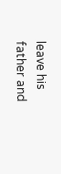leave his father and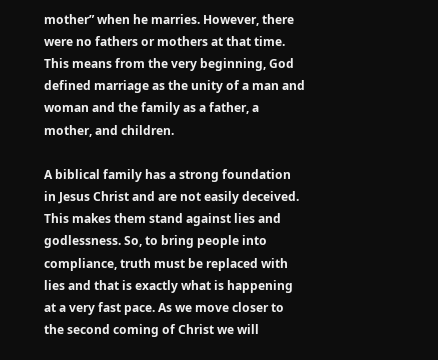mother” when he marries. However, there were no fathers or mothers at that time. This means from the very beginning, God defined marriage as the unity of a man and woman and the family as a father, a mother, and children.

A biblical family has a strong foundation in Jesus Christ and are not easily deceived. This makes them stand against lies and godlessness. So, to bring people into compliance, truth must be replaced with lies and that is exactly what is happening at a very fast pace. As we move closer to the second coming of Christ we will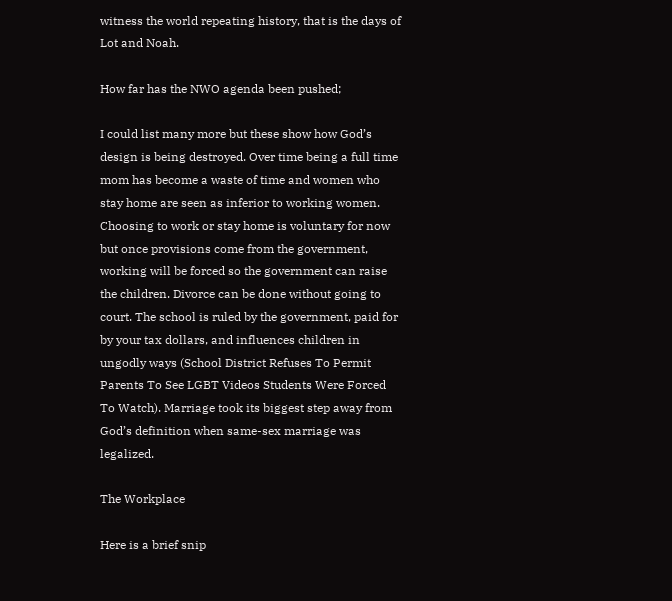witness the world repeating history, that is the days of Lot and Noah.

How far has the NWO agenda been pushed;

I could list many more but these show how God’s design is being destroyed. Over time being a full time mom has become a waste of time and women who stay home are seen as inferior to working women. Choosing to work or stay home is voluntary for now but once provisions come from the government, working will be forced so the government can raise the children. Divorce can be done without going to court. The school is ruled by the government, paid for by your tax dollars, and influences children in ungodly ways (School District Refuses To Permit Parents To See LGBT Videos Students Were Forced To Watch). Marriage took its biggest step away from God’s definition when same-sex marriage was legalized.

The Workplace

Here is a brief snip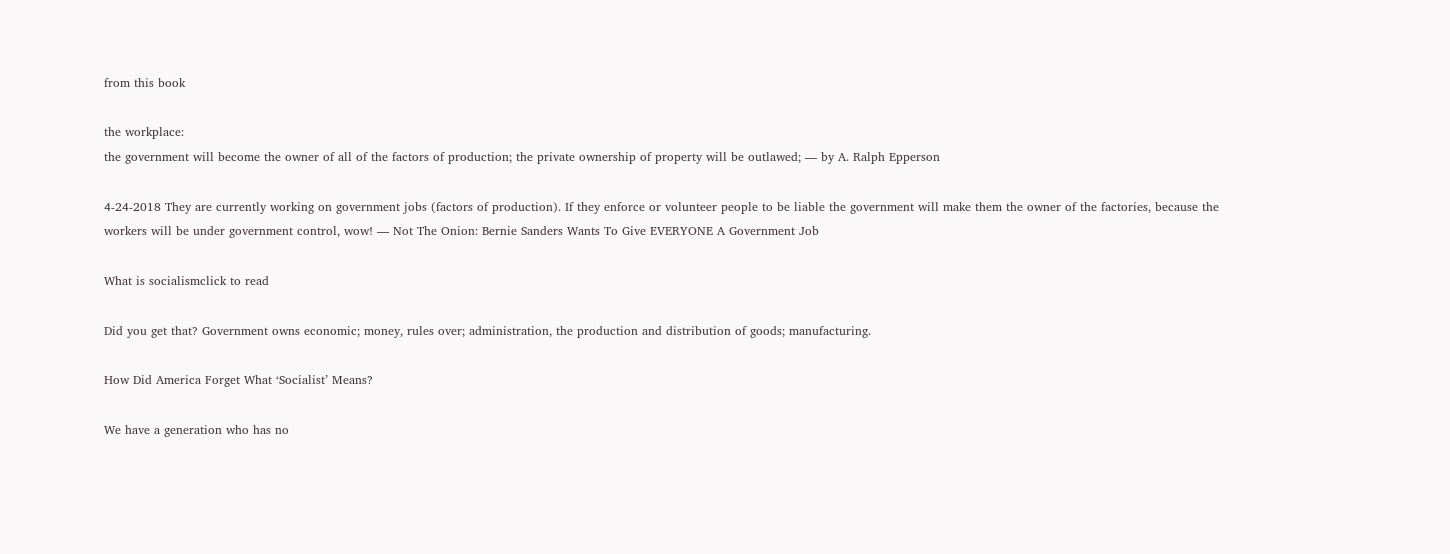from this book

the workplace:
the government will become the owner of all of the factors of production; the private ownership of property will be outlawed; — by A. Ralph Epperson

4-24-2018 They are currently working on government jobs (factors of production). If they enforce or volunteer people to be liable the government will make them the owner of the factories, because the workers will be under government control, wow! — Not The Onion: Bernie Sanders Wants To Give EVERYONE A Government Job

What is socialismclick to read

Did you get that? Government owns economic; money, rules over; administration, the production and distribution of goods; manufacturing.

How Did America Forget What ‘Socialist’ Means?

We have a generation who has no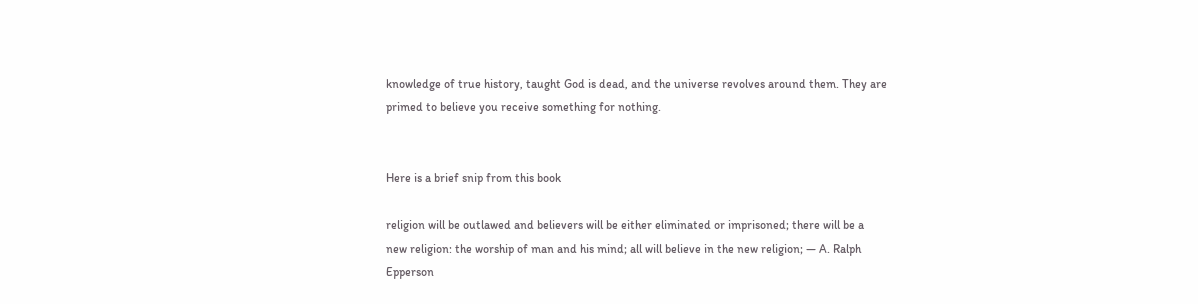knowledge of true history, taught God is dead, and the universe revolves around them. They are primed to believe you receive something for nothing.


Here is a brief snip from this book

religion will be outlawed and believers will be either eliminated or imprisoned; there will be a new religion: the worship of man and his mind; all will believe in the new religion; — A. Ralph Epperson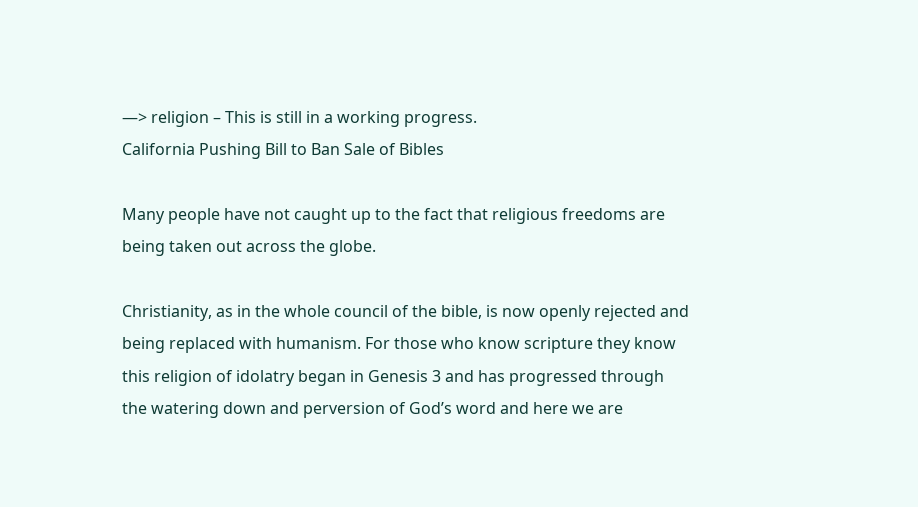—> religion – This is still in a working progress.
California Pushing Bill to Ban Sale of Bibles

Many people have not caught up to the fact that religious freedoms are being taken out across the globe.

Christianity, as in the whole council of the bible, is now openly rejected and being replaced with humanism. For those who know scripture they know this religion of idolatry began in Genesis 3 and has progressed through the watering down and perversion of God’s word and here we are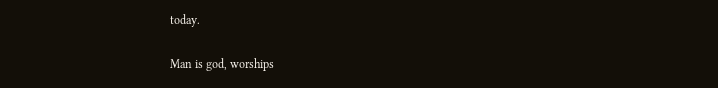today.

Man is god, worships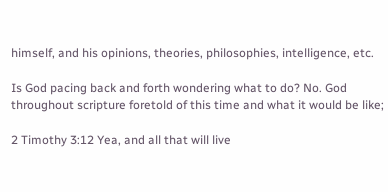himself, and his opinions, theories, philosophies, intelligence, etc.

Is God pacing back and forth wondering what to do? No. God throughout scripture foretold of this time and what it would be like;

2 Timothy 3:12 Yea, and all that will live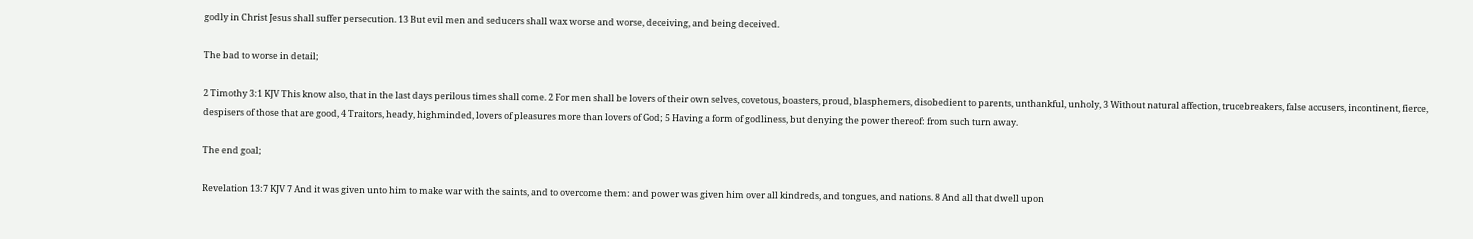godly in Christ Jesus shall suffer persecution. 13 But evil men and seducers shall wax worse and worse, deceiving, and being deceived.

The bad to worse in detail;

2 Timothy 3:1 KJV This know also, that in the last days perilous times shall come. 2 For men shall be lovers of their own selves, covetous, boasters, proud, blasphemers, disobedient to parents, unthankful, unholy, 3 Without natural affection, trucebreakers, false accusers, incontinent, fierce, despisers of those that are good, 4 Traitors, heady, highminded, lovers of pleasures more than lovers of God; 5 Having a form of godliness, but denying the power thereof: from such turn away.

The end goal;

Revelation 13:7 KJV 7 And it was given unto him to make war with the saints, and to overcome them: and power was given him over all kindreds, and tongues, and nations. 8 And all that dwell upon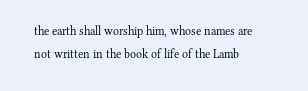the earth shall worship him, whose names are not written in the book of life of the Lamb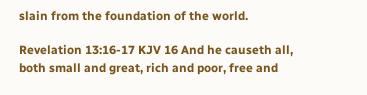slain from the foundation of the world.

Revelation 13:16-17 KJV 16 And he causeth all, both small and great, rich and poor, free and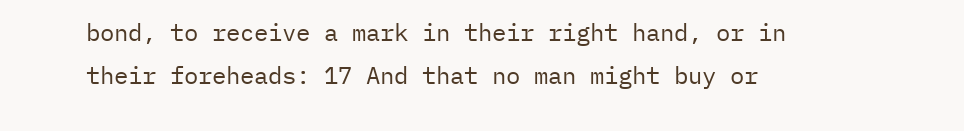bond, to receive a mark in their right hand, or in their foreheads: 17 And that no man might buy or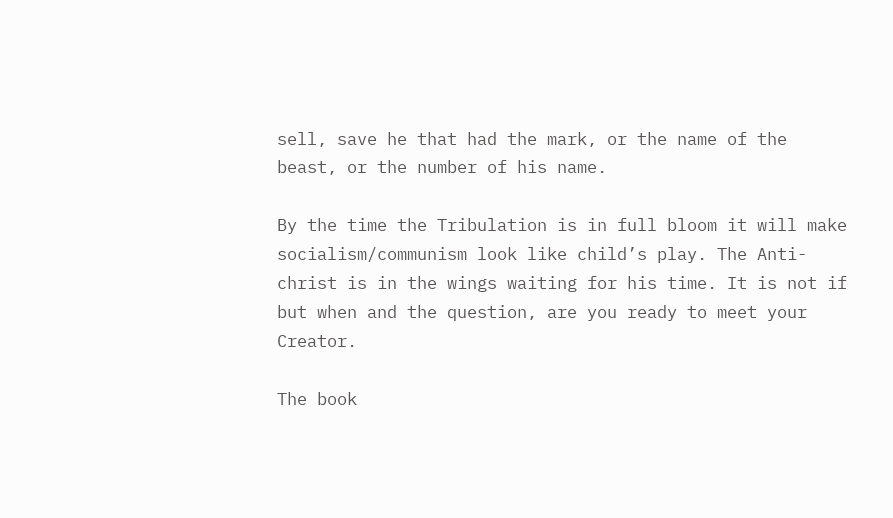sell, save he that had the mark, or the name of the beast, or the number of his name.

By the time the Tribulation is in full bloom it will make socialism/communism look like child’s play. The Anti-christ is in the wings waiting for his time. It is not if but when and the question, are you ready to meet your Creator.

The book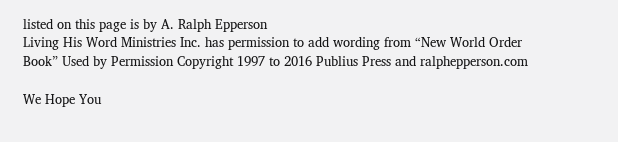listed on this page is by A. Ralph Epperson
Living His Word Ministries Inc. has permission to add wording from “New World Order Book” Used by Permission Copyright 1997 to 2016 Publius Press and ralphepperson.com

We Hope You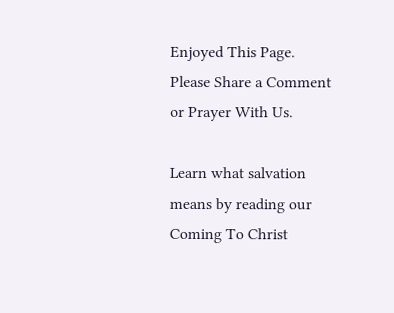Enjoyed This Page. Please Share a Comment or Prayer With Us.

Learn what salvation means by reading our Coming To Christ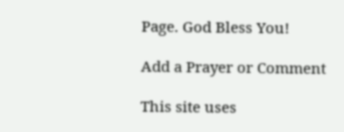Page. God Bless You!

Add a Prayer or Comment

This site uses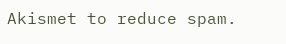Akismet to reduce spam.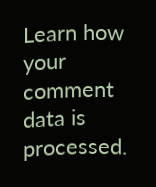Learn how your comment data is processed.